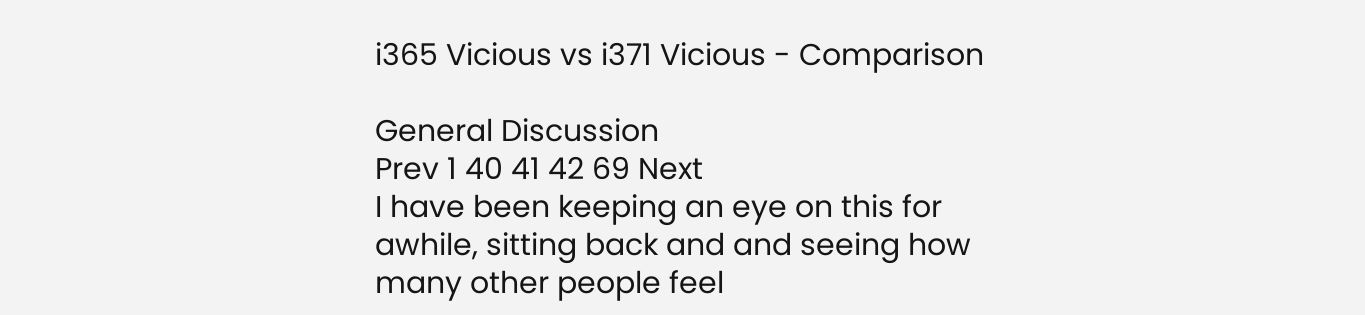i365 Vicious vs i371 Vicious - Comparison

General Discussion
Prev 1 40 41 42 69 Next
I have been keeping an eye on this for awhile, sitting back and and seeing how many other people feel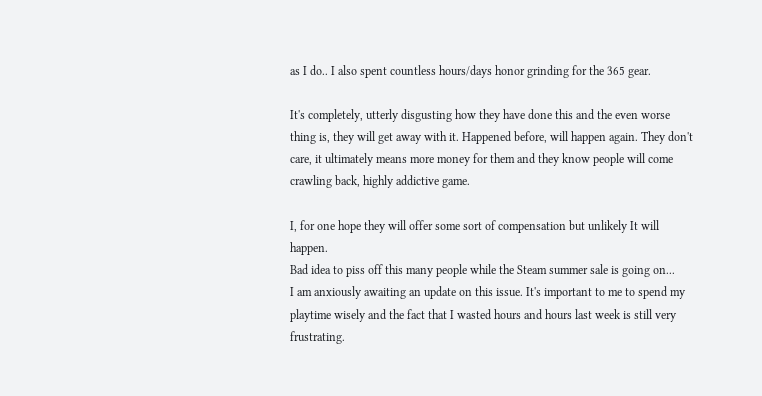as I do.. I also spent countless hours/days honor grinding for the 365 gear.

It's completely, utterly disgusting how they have done this and the even worse thing is, they will get away with it. Happened before, will happen again. They don't care, it ultimately means more money for them and they know people will come crawling back, highly addictive game.

I, for one hope they will offer some sort of compensation but unlikely It will happen.
Bad idea to piss off this many people while the Steam summer sale is going on...
I am anxiously awaiting an update on this issue. It's important to me to spend my playtime wisely and the fact that I wasted hours and hours last week is still very frustrating.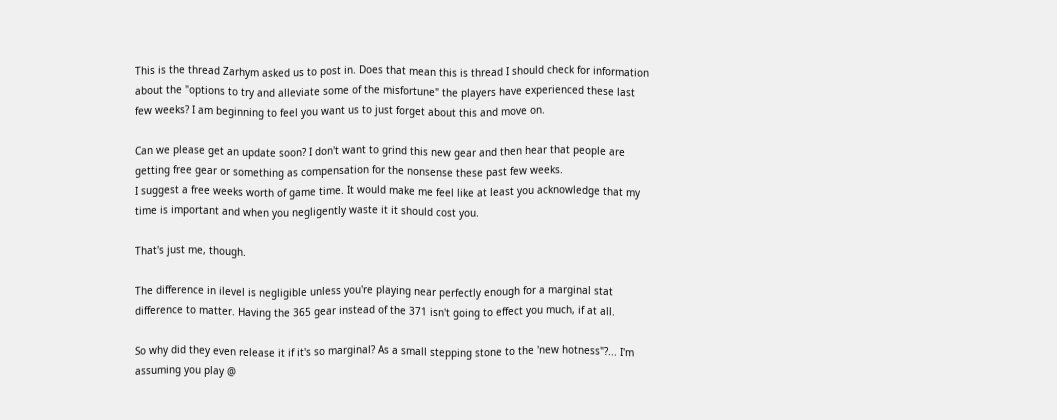This is the thread Zarhym asked us to post in. Does that mean this is thread I should check for information about the "options to try and alleviate some of the misfortune" the players have experienced these last few weeks? I am beginning to feel you want us to just forget about this and move on.

Can we please get an update soon? I don't want to grind this new gear and then hear that people are getting free gear or something as compensation for the nonsense these past few weeks.
I suggest a free weeks worth of game time. It would make me feel like at least you acknowledge that my time is important and when you negligently waste it it should cost you.

That's just me, though.

The difference in ilevel is negligible unless you're playing near perfectly enough for a marginal stat difference to matter. Having the 365 gear instead of the 371 isn't going to effect you much, if at all.

So why did they even release it if it's so marginal? As a small stepping stone to the 'new hotness"?... I'm assuming you play @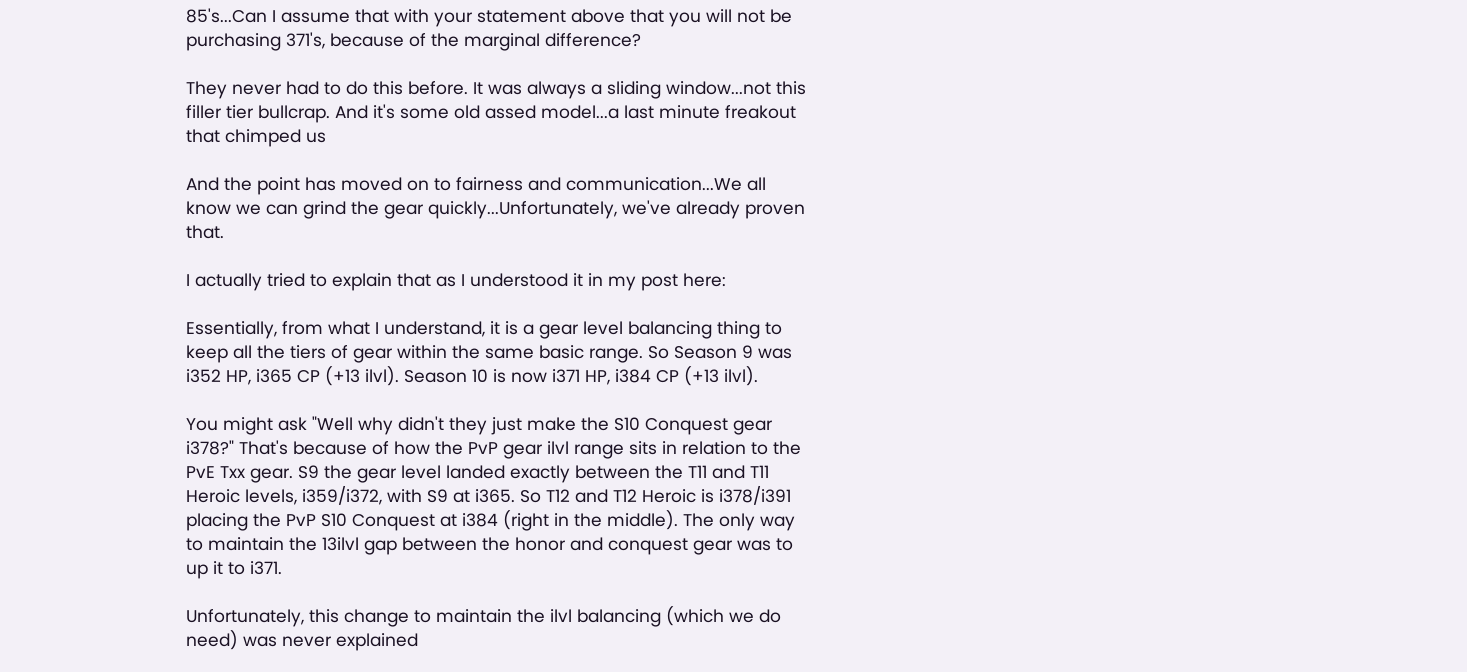85's...Can I assume that with your statement above that you will not be purchasing 371's, because of the marginal difference?

They never had to do this before. It was always a sliding window...not this filler tier bullcrap. And it's some old assed model...a last minute freakout that chimped us

And the point has moved on to fairness and communication...We all know we can grind the gear quickly...Unfortunately, we've already proven that.

I actually tried to explain that as I understood it in my post here:

Essentially, from what I understand, it is a gear level balancing thing to keep all the tiers of gear within the same basic range. So Season 9 was i352 HP, i365 CP (+13 ilvl). Season 10 is now i371 HP, i384 CP (+13 ilvl).

You might ask "Well why didn't they just make the S10 Conquest gear i378?" That's because of how the PvP gear ilvl range sits in relation to the PvE Txx gear. S9 the gear level landed exactly between the T11 and T11 Heroic levels, i359/i372, with S9 at i365. So T12 and T12 Heroic is i378/i391 placing the PvP S10 Conquest at i384 (right in the middle). The only way to maintain the 13ilvl gap between the honor and conquest gear was to up it to i371.

Unfortunately, this change to maintain the ilvl balancing (which we do need) was never explained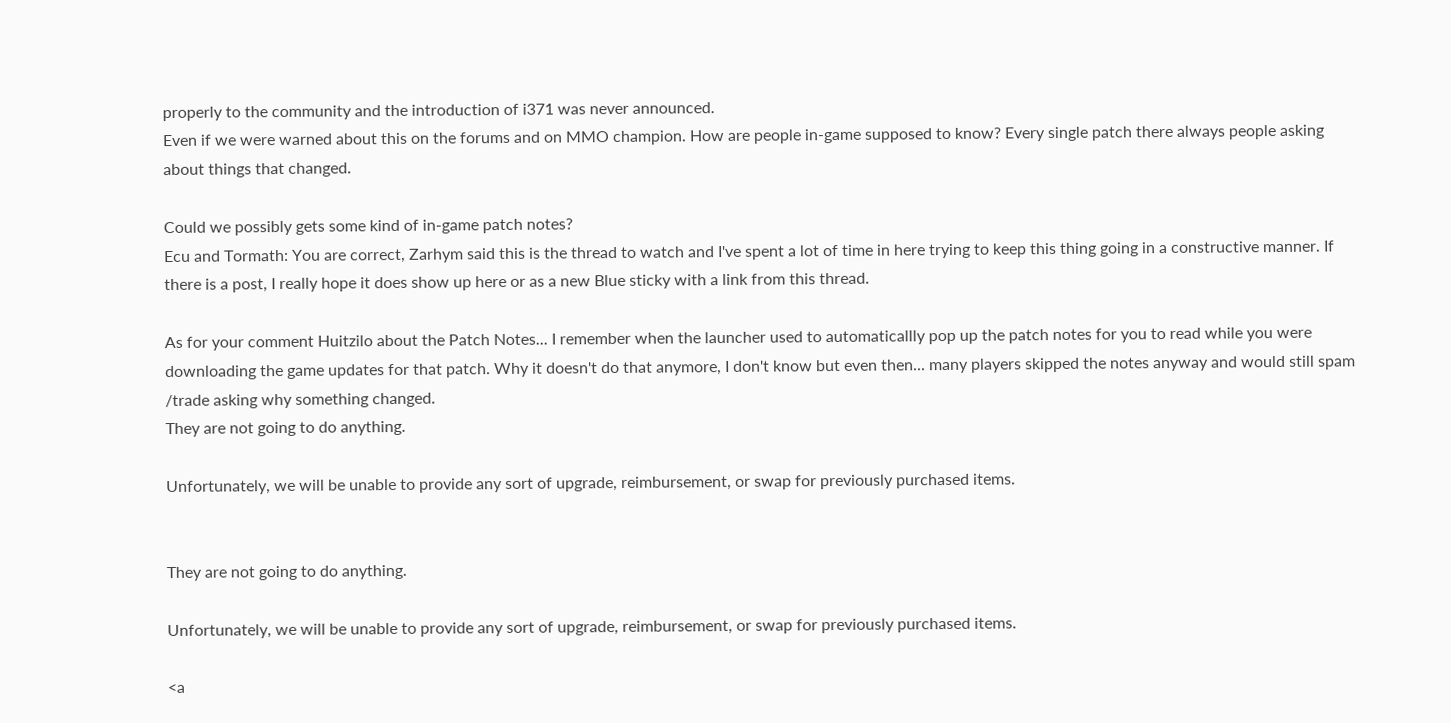properly to the community and the introduction of i371 was never announced.
Even if we were warned about this on the forums and on MMO champion. How are people in-game supposed to know? Every single patch there always people asking about things that changed.

Could we possibly gets some kind of in-game patch notes?
Ecu and Tormath: You are correct, Zarhym said this is the thread to watch and I've spent a lot of time in here trying to keep this thing going in a constructive manner. If there is a post, I really hope it does show up here or as a new Blue sticky with a link from this thread.

As for your comment Huitzilo about the Patch Notes... I remember when the launcher used to automaticallly pop up the patch notes for you to read while you were downloading the game updates for that patch. Why it doesn't do that anymore, I don't know but even then... many players skipped the notes anyway and would still spam /trade asking why something changed.
They are not going to do anything.

Unfortunately, we will be unable to provide any sort of upgrade, reimbursement, or swap for previously purchased items.


They are not going to do anything.

Unfortunately, we will be unable to provide any sort of upgrade, reimbursement, or swap for previously purchased items.

<a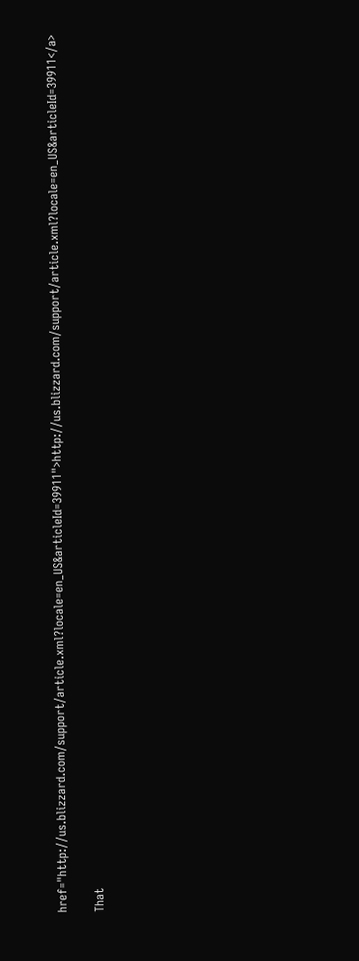href="http://us.blizzard.com/support/article.xml?locale=en_US&articleId=39911">http://us.blizzard.com/support/article.xml?locale=en_US&articleId=39911</a>

That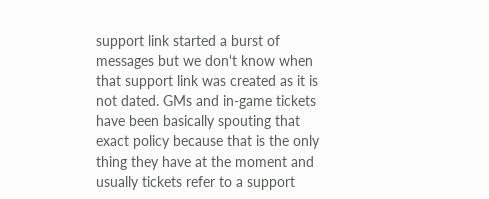support link started a burst of messages but we don't know when that support link was created as it is not dated. GMs and in-game tickets have been basically spouting that exact policy because that is the only thing they have at the moment and usually tickets refer to a support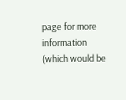page for more information (which would be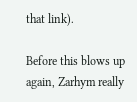that link).

Before this blows up again, Zarhym really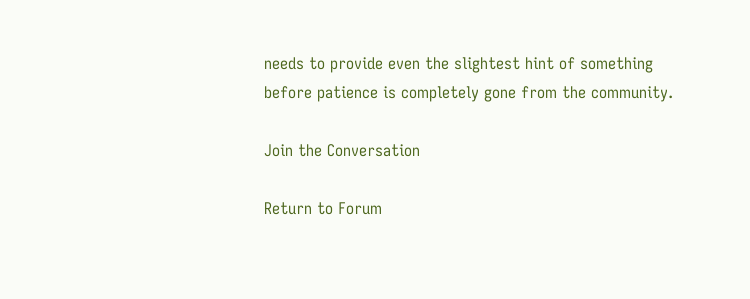needs to provide even the slightest hint of something before patience is completely gone from the community.

Join the Conversation

Return to Forum